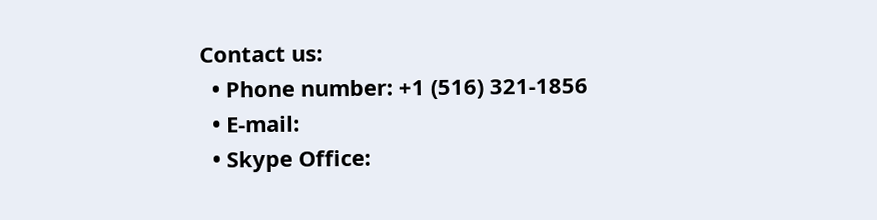Contact us:
  • Phone number: +1 (516) 321-1856
  • E-mail:
  • Skype Office: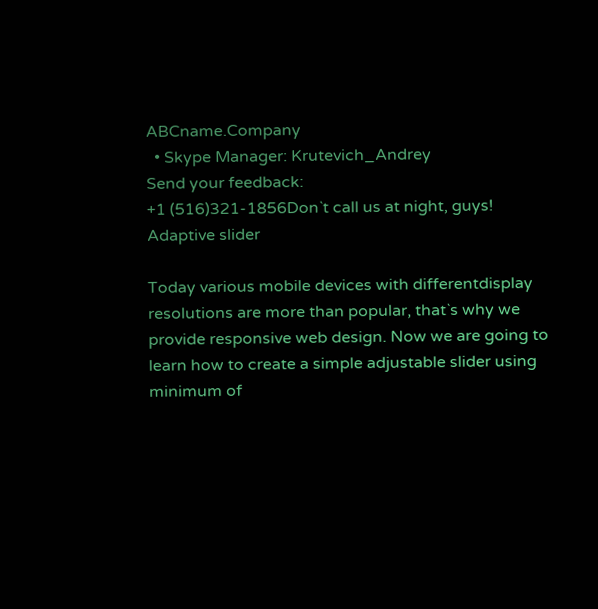ABCname.Company
  • Skype Manager: Krutevich_Andrey
Send your feedback:
+1 (516)321-1856Don`t call us at night, guys!
Adaptive slider

Today various mobile devices with differentdisplay resolutions are more than popular, that`s why we provide responsive web design. Now we are going to learn how to create a simple adjustable slider using minimum of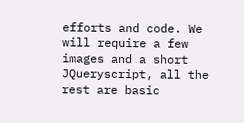efforts and code. We will require a few images and a short JQueryscript, all the rest are basic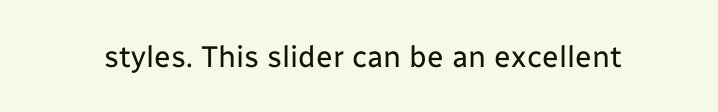styles. This slider can be an excellent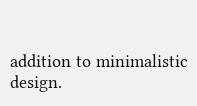addition to minimalistic design.